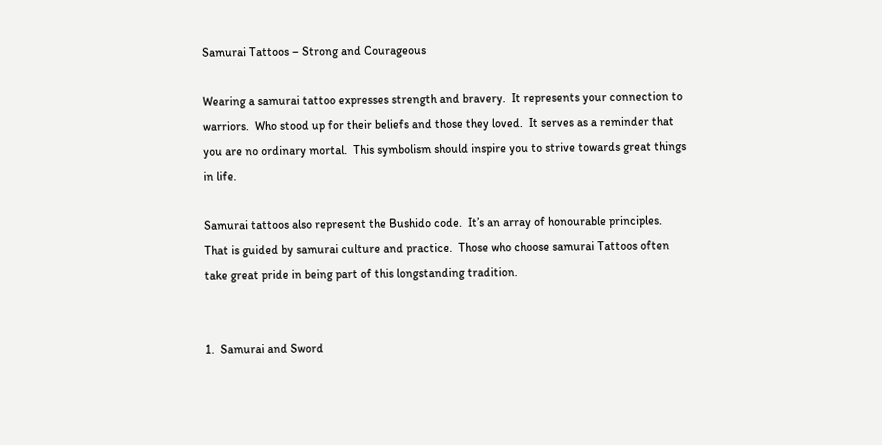Samurai Tattoos – Strong and Courageous

Wearing a samurai tattoo expresses strength and bravery.  It represents your connection to warriors.  Who stood up for their beliefs and those they loved.  It serves as a reminder that you are no ordinary mortal.  This symbolism should inspire you to strive towards great things in life.

Samurai tattoos also represent the Bushido code.  It’s an array of honourable principles.  That is guided by samurai culture and practice.  Those who choose samurai Tattoos often take great pride in being part of this longstanding tradition.


1.  Samurai and Sword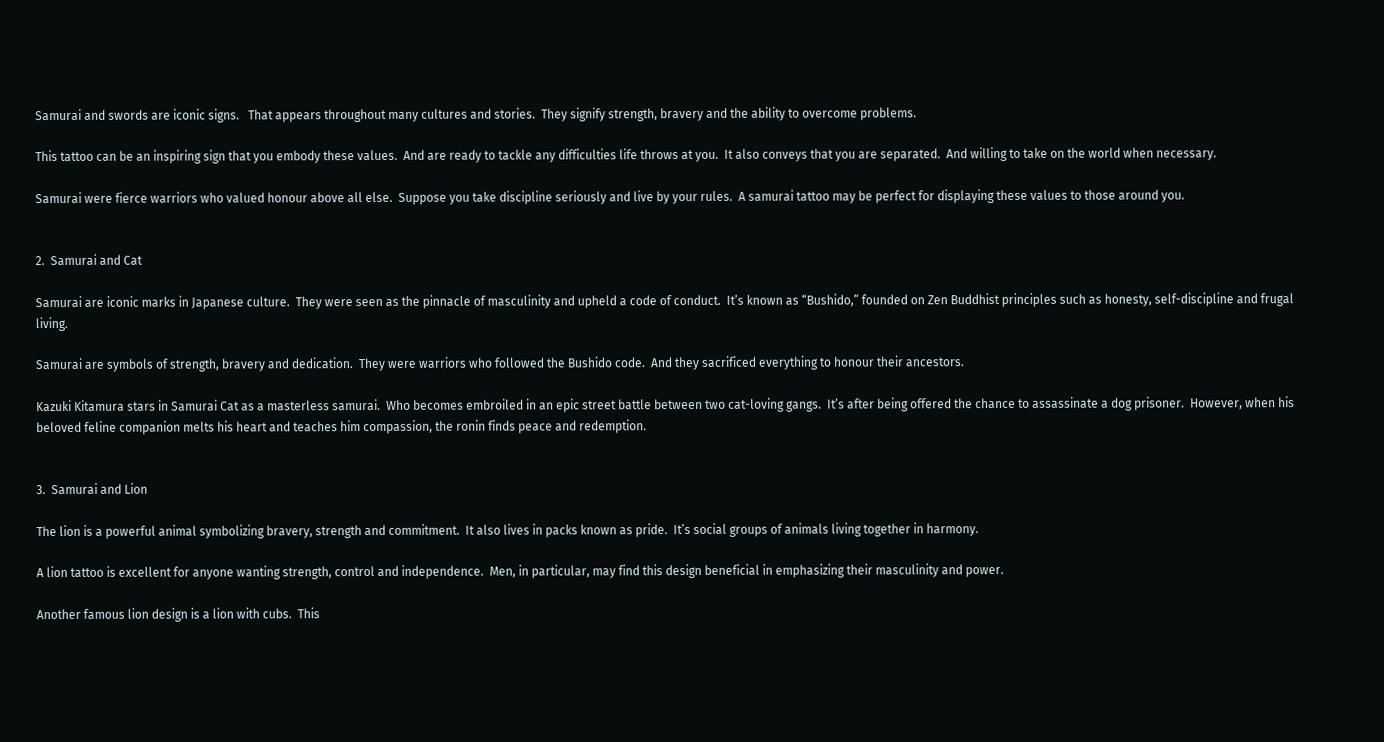Samurai and swords are iconic signs.   That appears throughout many cultures and stories.  They signify strength, bravery and the ability to overcome problems.

This tattoo can be an inspiring sign that you embody these values.  And are ready to tackle any difficulties life throws at you.  It also conveys that you are separated.  And willing to take on the world when necessary.

Samurai were fierce warriors who valued honour above all else.  Suppose you take discipline seriously and live by your rules.  A samurai tattoo may be perfect for displaying these values to those around you.


2.  Samurai and Cat

Samurai are iconic marks in Japanese culture.  They were seen as the pinnacle of masculinity and upheld a code of conduct.  It’s known as “Bushido,” founded on Zen Buddhist principles such as honesty, self-discipline and frugal living.

Samurai are symbols of strength, bravery and dedication.  They were warriors who followed the Bushido code.  And they sacrificed everything to honour their ancestors.

Kazuki Kitamura stars in Samurai Cat as a masterless samurai.  Who becomes embroiled in an epic street battle between two cat-loving gangs.  It’s after being offered the chance to assassinate a dog prisoner.  However, when his beloved feline companion melts his heart and teaches him compassion, the ronin finds peace and redemption.


3.  Samurai and Lion

The lion is a powerful animal symbolizing bravery, strength and commitment.  It also lives in packs known as pride.  It’s social groups of animals living together in harmony.

A lion tattoo is excellent for anyone wanting strength, control and independence.  Men, in particular, may find this design beneficial in emphasizing their masculinity and power.

Another famous lion design is a lion with cubs.  This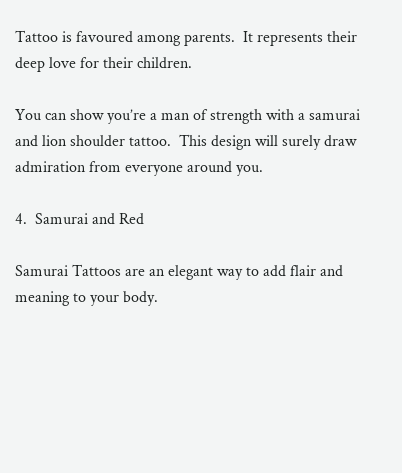Tattoo is favoured among parents.  It represents their deep love for their children.

You can show you’re a man of strength with a samurai and lion shoulder tattoo.  This design will surely draw admiration from everyone around you.

4.  Samurai and Red

Samurai Tattoos are an elegant way to add flair and meaning to your body.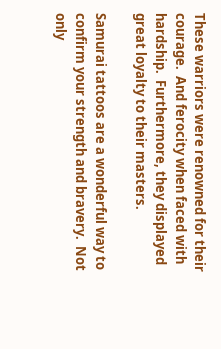These warriors were renowned for their courage.  And ferocity when faced with hardship.  Furthermore, they displayed great loyalty to their masters.

Samurai tattoos are a wonderful way to confirm your strength and bravery.  Not only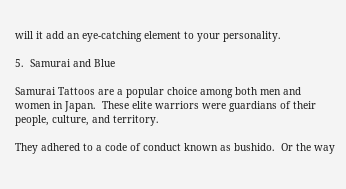will it add an eye-catching element to your personality.

5.  Samurai and Blue

Samurai Tattoos are a popular choice among both men and women in Japan.  These elite warriors were guardians of their people, culture, and territory.

They adhered to a code of conduct known as bushido.  Or the way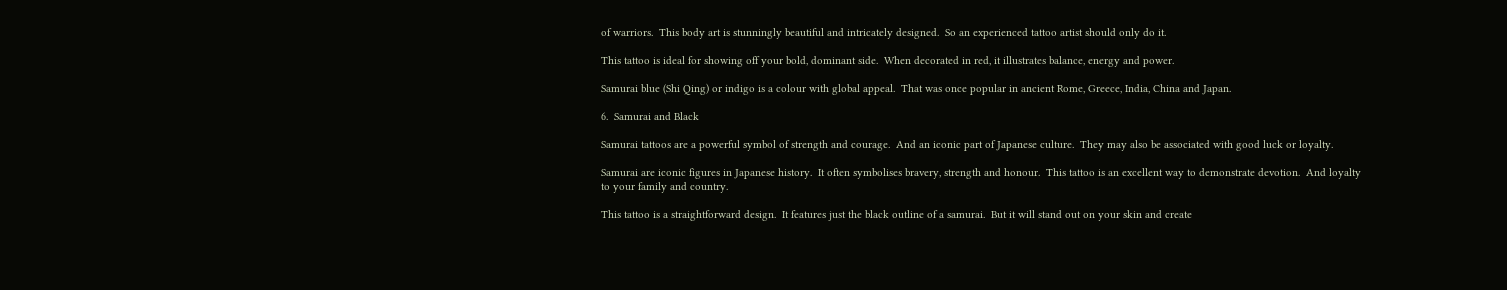of warriors.  This body art is stunningly beautiful and intricately designed.  So an experienced tattoo artist should only do it.

This tattoo is ideal for showing off your bold, dominant side.  When decorated in red, it illustrates balance, energy and power.

Samurai blue (Shi Qing) or indigo is a colour with global appeal.  That was once popular in ancient Rome, Greece, India, China and Japan.

6.  Samurai and Black

Samurai tattoos are a powerful symbol of strength and courage.  And an iconic part of Japanese culture.  They may also be associated with good luck or loyalty.

Samurai are iconic figures in Japanese history.  It often symbolises bravery, strength and honour.  This tattoo is an excellent way to demonstrate devotion.  And loyalty to your family and country.

This tattoo is a straightforward design.  It features just the black outline of a samurai.  But it will stand out on your skin and create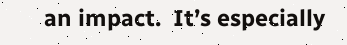an impact.  It’s especially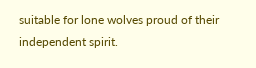suitable for lone wolves proud of their independent spirit.